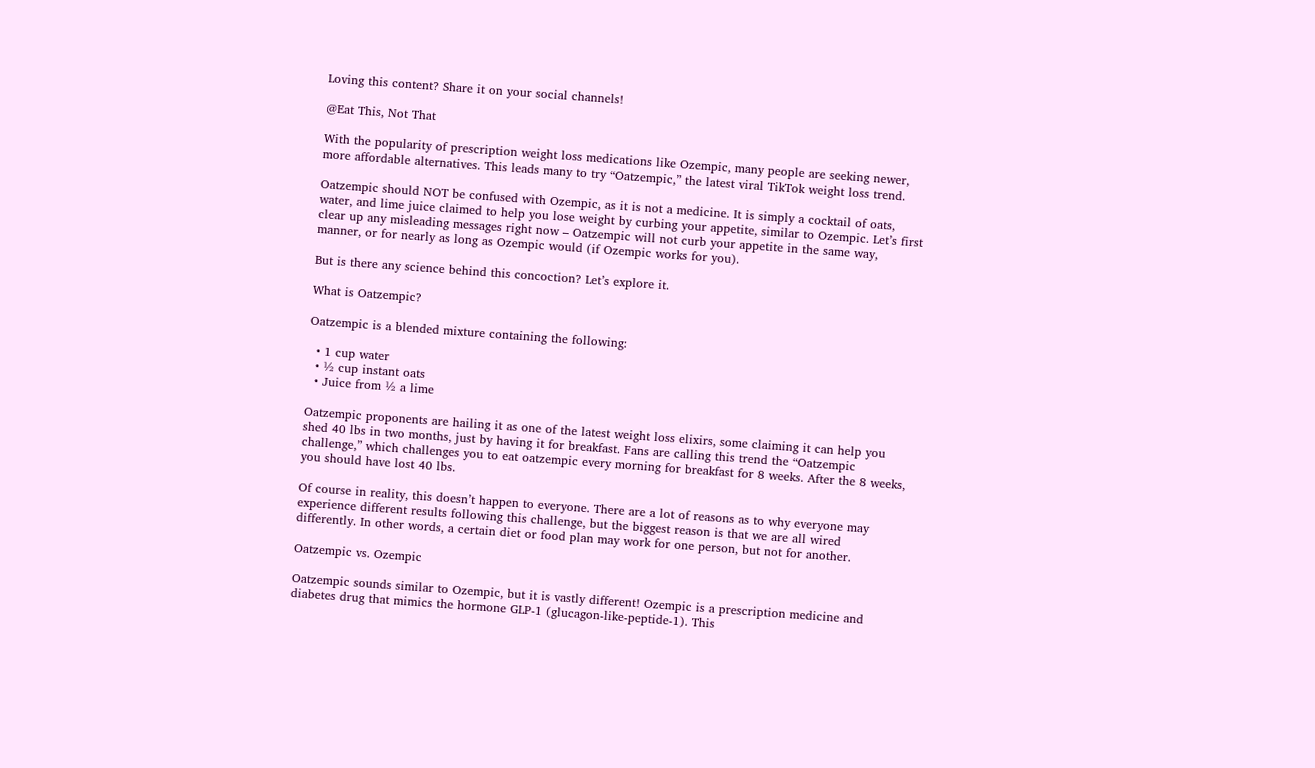Loving this content? Share it on your social channels!

@Eat This, Not That

With the popularity of prescription weight loss medications like Ozempic, many people are seeking newer, more affordable alternatives. This leads many to try “Oatzempic,” the latest viral TikTok weight loss trend.

Oatzempic should NOT be confused with Ozempic, as it is not a medicine. It is simply a cocktail of oats, water, and lime juice claimed to help you lose weight by curbing your appetite, similar to Ozempic. Let’s first clear up any misleading messages right now – Oatzempic will not curb your appetite in the same way, manner, or for nearly as long as Ozempic would (if Ozempic works for you).

But is there any science behind this concoction? Let’s explore it.

What is Oatzempic?

Oatzempic is a blended mixture containing the following:

  • 1 cup water
  • ½ cup instant oats
  • Juice from ½ a lime

Oatzempic proponents are hailing it as one of the latest weight loss elixirs, some claiming it can help you shed 40 lbs in two months, just by having it for breakfast. Fans are calling this trend the “Oatzempic challenge,” which challenges you to eat oatzempic every morning for breakfast for 8 weeks. After the 8 weeks, you should have lost 40 lbs.

Of course in reality, this doesn’t happen to everyone. There are a lot of reasons as to why everyone may experience different results following this challenge, but the biggest reason is that we are all wired differently. In other words, a certain diet or food plan may work for one person, but not for another.

Oatzempic vs. Ozempic

Oatzempic sounds similar to Ozempic, but it is vastly different! Ozempic is a prescription medicine and diabetes drug that mimics the hormone GLP-1 (glucagon-like-peptide-1). This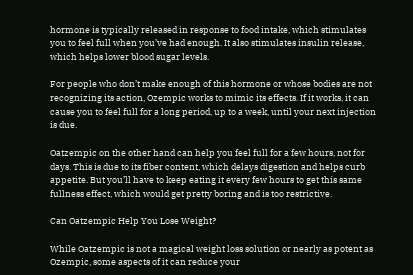hormone is typically released in response to food intake, which stimulates you to feel full when you’ve had enough. It also stimulates insulin release, which helps lower blood sugar levels.

For people who don’t make enough of this hormone or whose bodies are not recognizing its action, Ozempic works to mimic its effects. If it works, it can cause you to feel full for a long period, up to a week, until your next injection is due.

Oatzempic on the other hand can help you feel full for a few hours, not for days. This is due to its fiber content, which delays digestion and helps curb appetite. But you’ll have to keep eating it every few hours to get this same fullness effect, which would get pretty boring and is too restrictive.

Can Oatzempic Help You Lose Weight?

While Oatzempic is not a magical weight loss solution or nearly as potent as Ozempic, some aspects of it can reduce your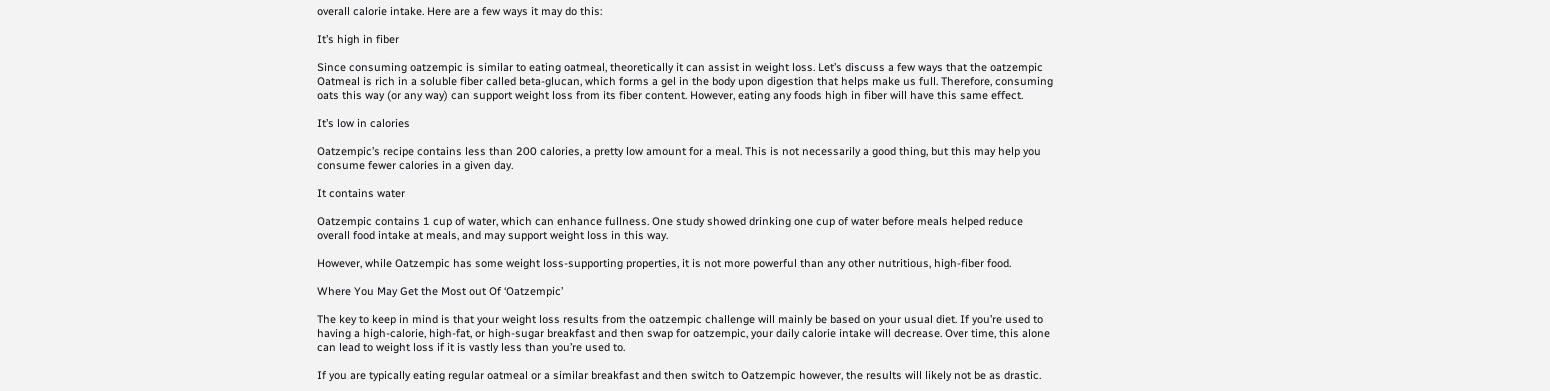overall calorie intake. Here are a few ways it may do this:

It’s high in fiber

Since consuming oatzempic is similar to eating oatmeal, theoretically it can assist in weight loss. Let’s discuss a few ways that the oatzempic Oatmeal is rich in a soluble fiber called beta-glucan, which forms a gel in the body upon digestion that helps make us full. Therefore, consuming oats this way (or any way) can support weight loss from its fiber content. However, eating any foods high in fiber will have this same effect.

It’s low in calories

Oatzempic’s recipe contains less than 200 calories, a pretty low amount for a meal. This is not necessarily a good thing, but this may help you consume fewer calories in a given day.

It contains water

Oatzempic contains 1 cup of water, which can enhance fullness. One study showed drinking one cup of water before meals helped reduce overall food intake at meals, and may support weight loss in this way.

However, while Oatzempic has some weight loss-supporting properties, it is not more powerful than any other nutritious, high-fiber food.

Where You May Get the Most out Of ‘Oatzempic’

The key to keep in mind is that your weight loss results from the oatzempic challenge will mainly be based on your usual diet. If you’re used to having a high-calorie, high-fat, or high-sugar breakfast and then swap for oatzempic, your daily calorie intake will decrease. Over time, this alone can lead to weight loss if it is vastly less than you’re used to.

If you are typically eating regular oatmeal or a similar breakfast and then switch to Oatzempic however, the results will likely not be as drastic.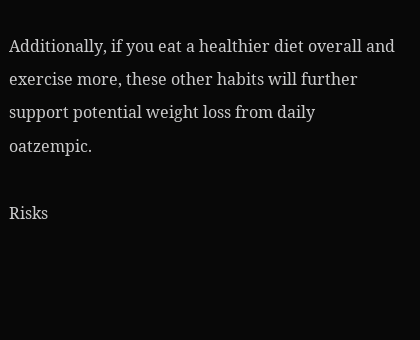Additionally, if you eat a healthier diet overall and exercise more, these other habits will further support potential weight loss from daily oatzempic.

Risks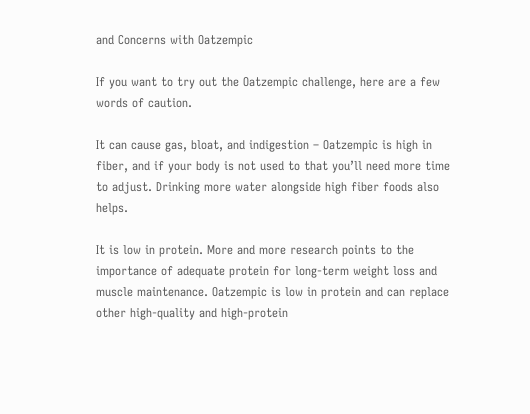and Concerns with Oatzempic

If you want to try out the Oatzempic challenge, here are a few words of caution.

It can cause gas, bloat, and indigestion – Oatzempic is high in fiber, and if your body is not used to that you’ll need more time to adjust. Drinking more water alongside high fiber foods also helps.

It is low in protein. More and more research points to the importance of adequate protein for long-term weight loss and muscle maintenance. Oatzempic is low in protein and can replace other high-quality and high-protein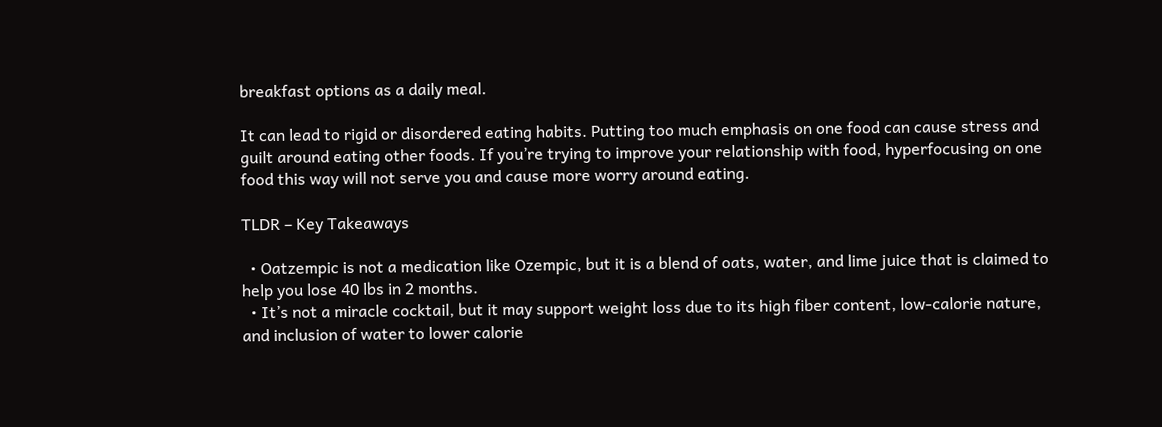breakfast options as a daily meal.

It can lead to rigid or disordered eating habits. Putting too much emphasis on one food can cause stress and guilt around eating other foods. If you’re trying to improve your relationship with food, hyperfocusing on one food this way will not serve you and cause more worry around eating.

TLDR – Key Takeaways

  • Oatzempic is not a medication like Ozempic, but it is a blend of oats, water, and lime juice that is claimed to help you lose 40 lbs in 2 months.
  • It’s not a miracle cocktail, but it may support weight loss due to its high fiber content, low-calorie nature, and inclusion of water to lower calorie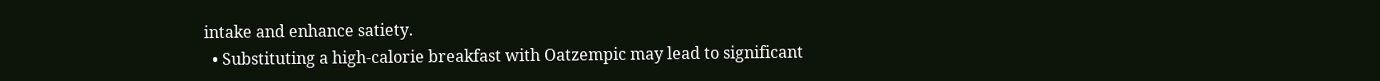intake and enhance satiety.
  • Substituting a high-calorie breakfast with Oatzempic may lead to significant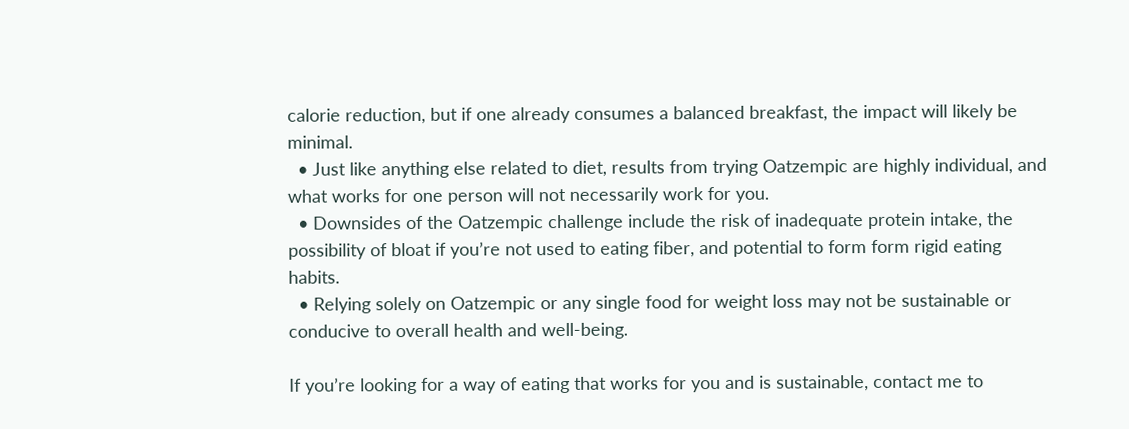calorie reduction, but if one already consumes a balanced breakfast, the impact will likely be minimal.
  • Just like anything else related to diet, results from trying Oatzempic are highly individual, and what works for one person will not necessarily work for you.
  • Downsides of the Oatzempic challenge include the risk of inadequate protein intake, the possibility of bloat if you’re not used to eating fiber, and potential to form form rigid eating habits.
  • Relying solely on Oatzempic or any single food for weight loss may not be sustainable or conducive to overall health and well-being.

If you’re looking for a way of eating that works for you and is sustainable, contact me to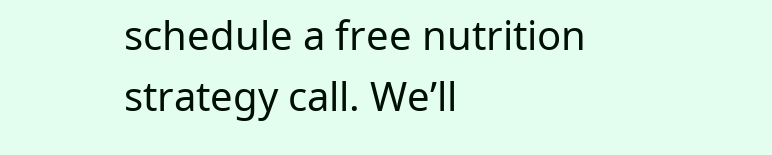schedule a free nutrition strategy call. We’ll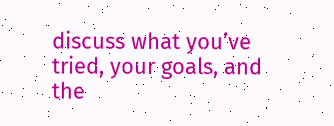discuss what you’ve tried, your goals, and the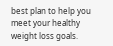best plan to help you meet your healthy weight loss goals.